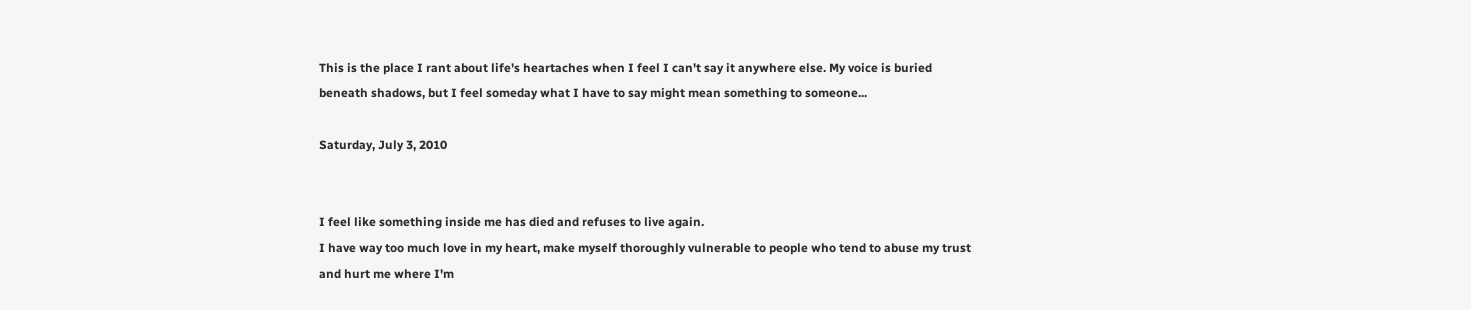This is the place I rant about life's heartaches when I feel I can't say it anywhere else. My voice is buried beneath shadows, but I feel someday what I have to say might mean something to someone...

Saturday, July 3, 2010


I feel like something inside me has died and refuses to live again.
I have way too much love in my heart, make myself thoroughly vulnerable to people who tend to abuse my trust and hurt me where I'm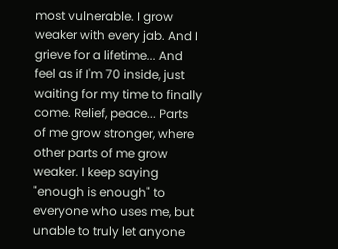most vulnerable. I grow weaker with every jab. And I grieve for a lifetime... And feel as if I'm 70 inside, just waiting for my time to finally come. Relief, peace... Parts of me grow stronger, where other parts of me grow weaker. I keep saying "enough is enough" to everyone who uses me, but unable to truly let anyone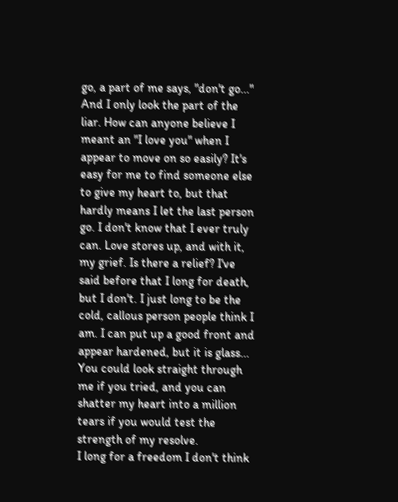go, a part of me says, "don't go..."
And I only look the part of the liar. How can anyone believe I meant an "I love you" when I appear to move on so easily? It's easy for me to find someone else to give my heart to, but that hardly means I let the last person go. I don't know that I ever truly can. Love stores up, and with it, my grief. Is there a relief? I've said before that I long for death, but I don't. I just long to be the cold, callous person people think I am. I can put up a good front and appear hardened, but it is glass... You could look straight through me if you tried, and you can shatter my heart into a million tears if you would test the strength of my resolve.
I long for a freedom I don't think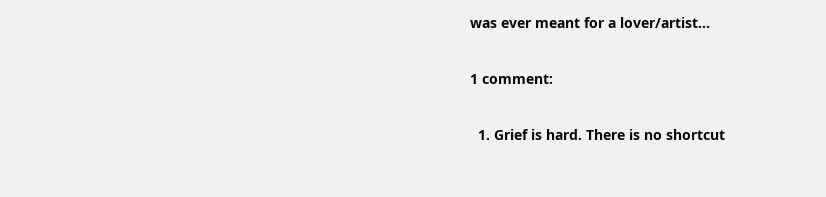was ever meant for a lover/artist...

1 comment:

  1. Grief is hard. There is no shortcut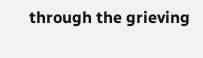through the grieving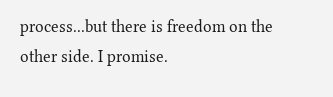process...but there is freedom on the other side. I promise.